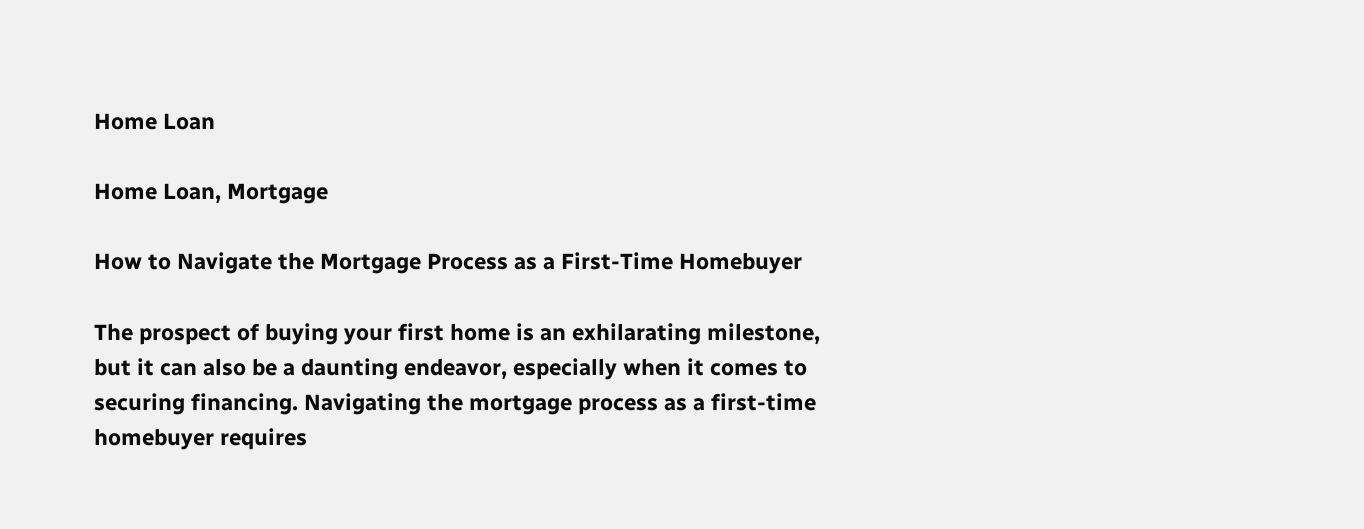Home Loan

Home Loan, Mortgage

How to Navigate the Mortgage Process as a First-Time Homebuyer

The prospect of buying your first home is an exhilarating milestone, but it can also be a daunting endeavor, especially when it comes to securing financing. Navigating the mortgage process as a first-time homebuyer requires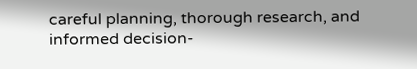careful planning, thorough research, and informed decision-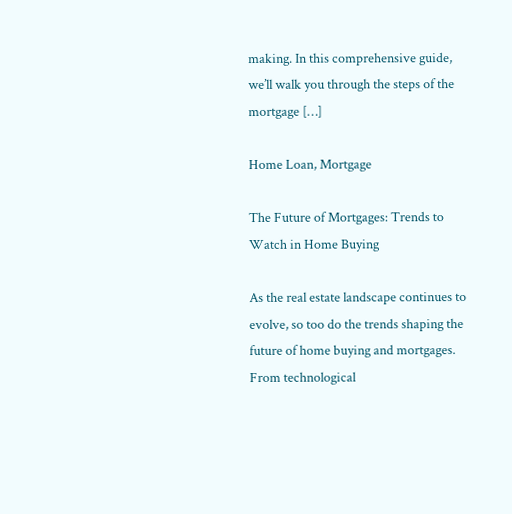making. In this comprehensive guide, we’ll walk you through the steps of the mortgage […]

Home Loan, Mortgage

The Future of Mortgages: Trends to Watch in Home Buying

As the real estate landscape continues to evolve, so too do the trends shaping the future of home buying and mortgages. From technological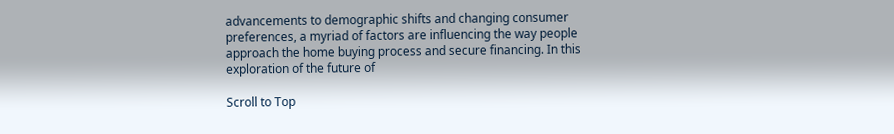advancements to demographic shifts and changing consumer preferences, a myriad of factors are influencing the way people approach the home buying process and secure financing. In this exploration of the future of

Scroll to Top